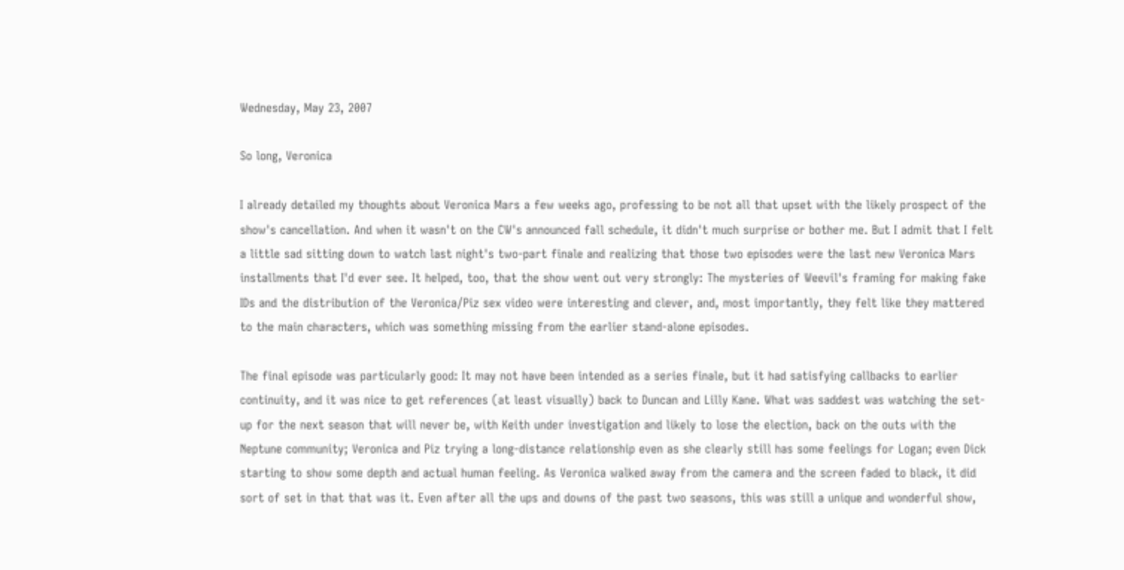Wednesday, May 23, 2007

So long, Veronica

I already detailed my thoughts about Veronica Mars a few weeks ago, professing to be not all that upset with the likely prospect of the show's cancellation. And when it wasn't on the CW's announced fall schedule, it didn't much surprise or bother me. But I admit that I felt a little sad sitting down to watch last night's two-part finale and realizing that those two episodes were the last new Veronica Mars installments that I'd ever see. It helped, too, that the show went out very strongly: The mysteries of Weevil's framing for making fake IDs and the distribution of the Veronica/Piz sex video were interesting and clever, and, most importantly, they felt like they mattered to the main characters, which was something missing from the earlier stand-alone episodes.

The final episode was particularly good: It may not have been intended as a series finale, but it had satisfying callbacks to earlier continuity, and it was nice to get references (at least visually) back to Duncan and Lilly Kane. What was saddest was watching the set-up for the next season that will never be, with Keith under investigation and likely to lose the election, back on the outs with the Neptune community; Veronica and Piz trying a long-distance relationship even as she clearly still has some feelings for Logan; even Dick starting to show some depth and actual human feeling. As Veronica walked away from the camera and the screen faded to black, it did sort of set in that that was it. Even after all the ups and downs of the past two seasons, this was still a unique and wonderful show,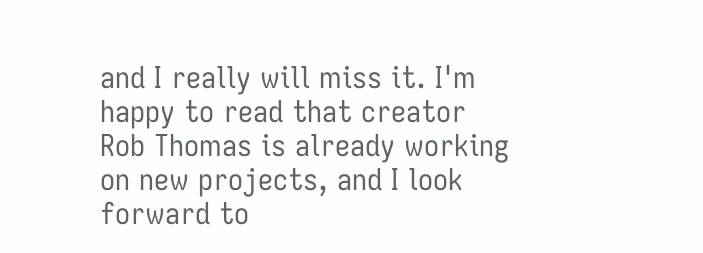and I really will miss it. I'm happy to read that creator Rob Thomas is already working on new projects, and I look forward to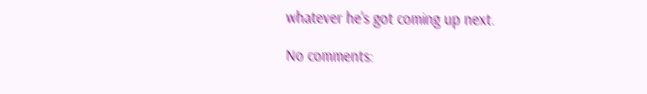whatever he's got coming up next.

No comments: